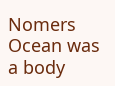Nomers Ocean was a body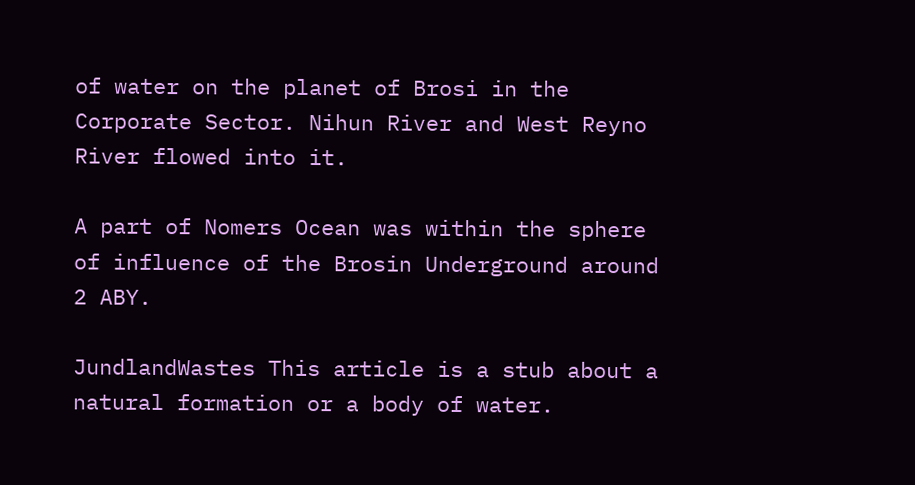of water on the planet of Brosi in the Corporate Sector. Nihun River and West Reyno River flowed into it.

A part of Nomers Ocean was within the sphere of influence of the Brosin Underground around 2 ABY.

JundlandWastes This article is a stub about a natural formation or a body of water.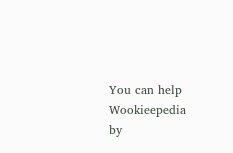You can help Wookieepedia by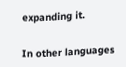expanding it.


In other languages